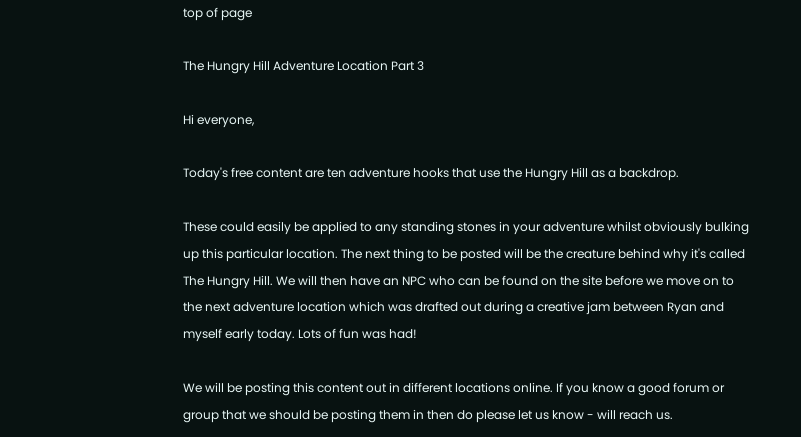top of page

The Hungry Hill Adventure Location Part 3

Hi everyone,

Today's free content are ten adventure hooks that use the Hungry Hill as a backdrop.

These could easily be applied to any standing stones in your adventure whilst obviously bulking up this particular location. The next thing to be posted will be the creature behind why it's called The Hungry Hill. We will then have an NPC who can be found on the site before we move on to the next adventure location which was drafted out during a creative jam between Ryan and myself early today. Lots of fun was had!

We will be posting this content out in different locations online. If you know a good forum or group that we should be posting them in then do please let us know - will reach us.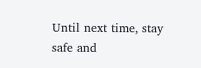Until next time, stay safe and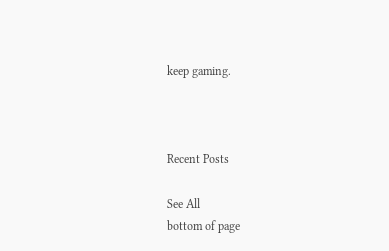keep gaming.



Recent Posts

See All
bottom of page